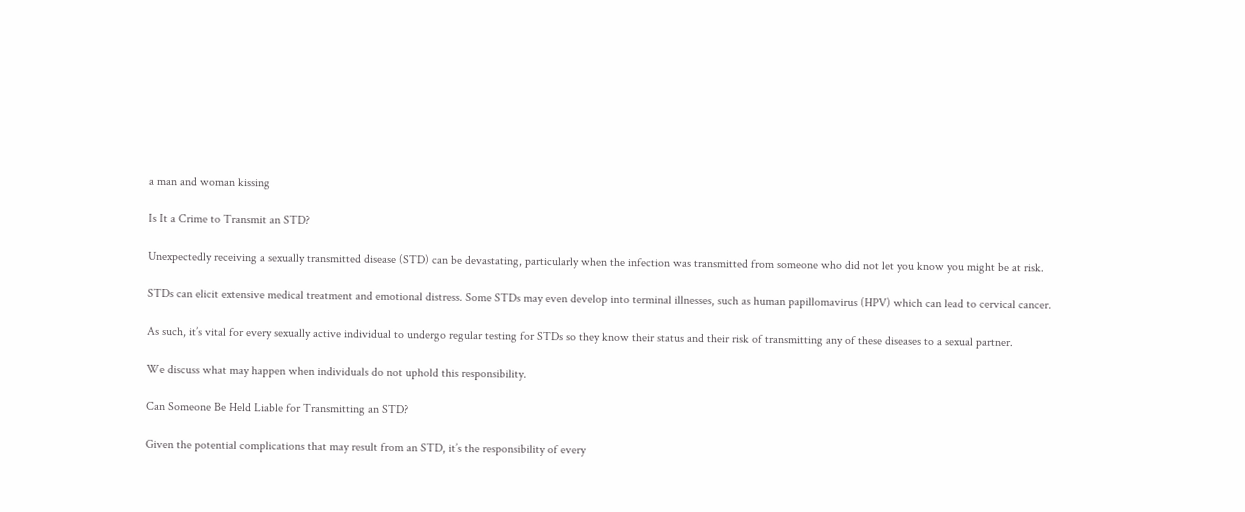a man and woman kissing

Is It a Crime to Transmit an STD?

Unexpectedly receiving a sexually transmitted disease (STD) can be devastating, particularly when the infection was transmitted from someone who did not let you know you might be at risk.

STDs can elicit extensive medical treatment and emotional distress. Some STDs may even develop into terminal illnesses, such as human papillomavirus (HPV) which can lead to cervical cancer.

As such, it’s vital for every sexually active individual to undergo regular testing for STDs so they know their status and their risk of transmitting any of these diseases to a sexual partner.

We discuss what may happen when individuals do not uphold this responsibility.

Can Someone Be Held Liable for Transmitting an STD?

Given the potential complications that may result from an STD, it’s the responsibility of every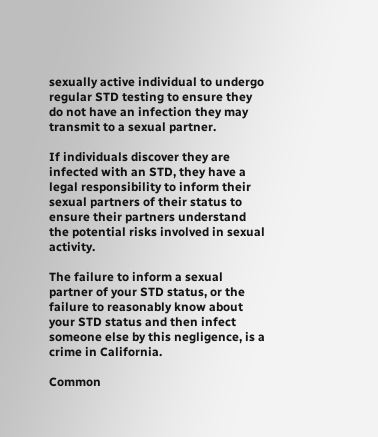sexually active individual to undergo regular STD testing to ensure they do not have an infection they may transmit to a sexual partner.

If individuals discover they are infected with an STD, they have a legal responsibility to inform their sexual partners of their status to ensure their partners understand the potential risks involved in sexual activity.

The failure to inform a sexual partner of your STD status, or the failure to reasonably know about your STD status and then infect someone else by this negligence, is a crime in California.

Common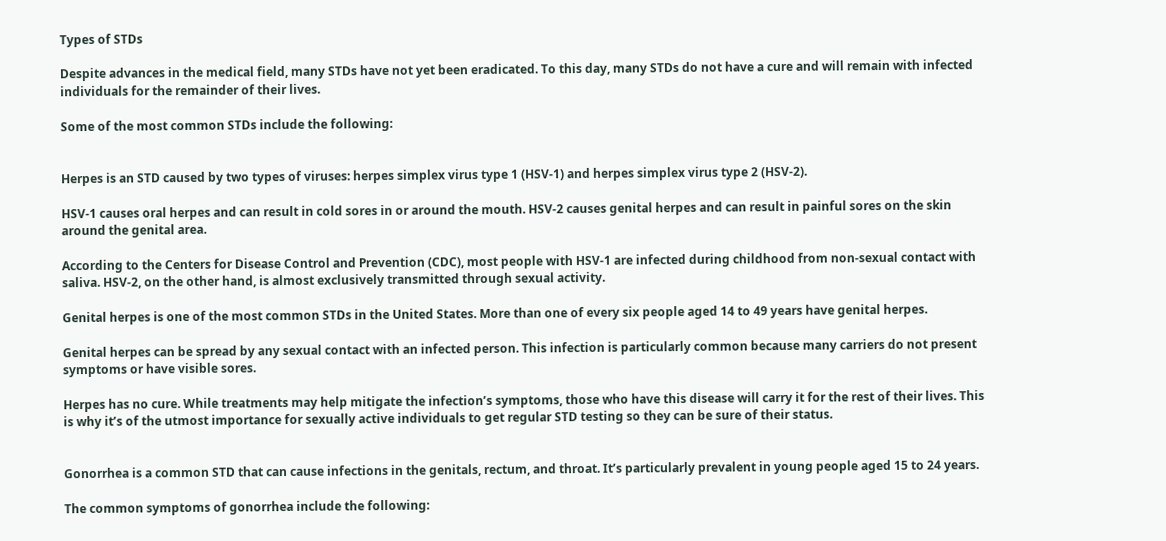Types of STDs

Despite advances in the medical field, many STDs have not yet been eradicated. To this day, many STDs do not have a cure and will remain with infected individuals for the remainder of their lives.

Some of the most common STDs include the following:


Herpes is an STD caused by two types of viruses: herpes simplex virus type 1 (HSV-1) and herpes simplex virus type 2 (HSV-2).

HSV-1 causes oral herpes and can result in cold sores in or around the mouth. HSV-2 causes genital herpes and can result in painful sores on the skin around the genital area.

According to the Centers for Disease Control and Prevention (CDC), most people with HSV-1 are infected during childhood from non-sexual contact with saliva. HSV-2, on the other hand, is almost exclusively transmitted through sexual activity.

Genital herpes is one of the most common STDs in the United States. More than one of every six people aged 14 to 49 years have genital herpes.

Genital herpes can be spread by any sexual contact with an infected person. This infection is particularly common because many carriers do not present symptoms or have visible sores.

Herpes has no cure. While treatments may help mitigate the infection’s symptoms, those who have this disease will carry it for the rest of their lives. This is why it’s of the utmost importance for sexually active individuals to get regular STD testing so they can be sure of their status.


Gonorrhea is a common STD that can cause infections in the genitals, rectum, and throat. It’s particularly prevalent in young people aged 15 to 24 years.

The common symptoms of gonorrhea include the following: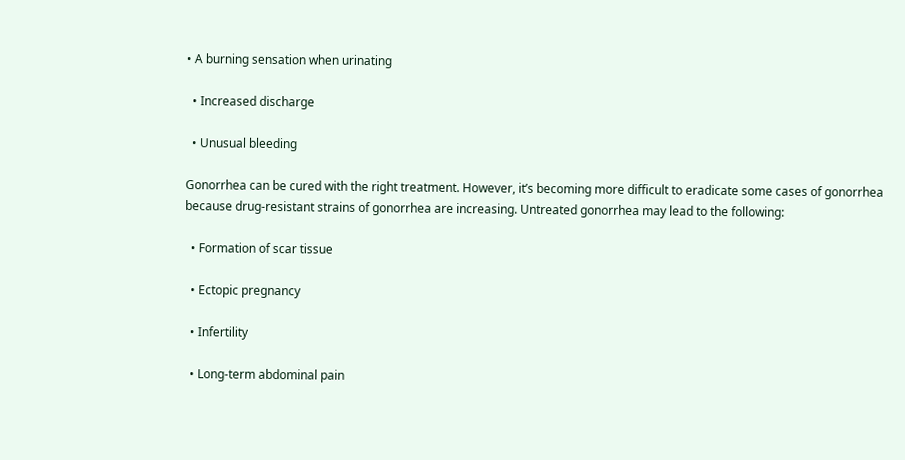• A burning sensation when urinating

  • Increased discharge

  • Unusual bleeding

Gonorrhea can be cured with the right treatment. However, it’s becoming more difficult to eradicate some cases of gonorrhea because drug-resistant strains of gonorrhea are increasing. Untreated gonorrhea may lead to the following:

  • Formation of scar tissue

  • Ectopic pregnancy

  • Infertility

  • Long-term abdominal pain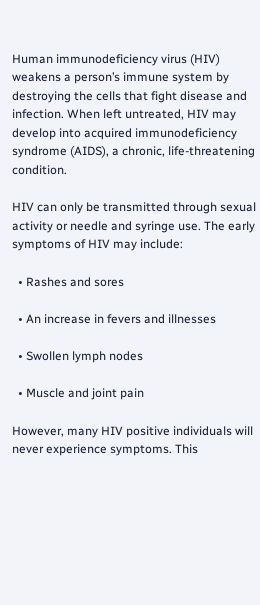Human immunodeficiency virus (HIV) weakens a person’s immune system by destroying the cells that fight disease and infection. When left untreated, HIV may develop into acquired immunodeficiency syndrome (AIDS), a chronic, life-threatening condition.

HIV can only be transmitted through sexual activity or needle and syringe use. The early symptoms of HIV may include:

  • Rashes and sores

  • An increase in fevers and illnesses

  • Swollen lymph nodes

  • Muscle and joint pain

However, many HIV positive individuals will never experience symptoms. This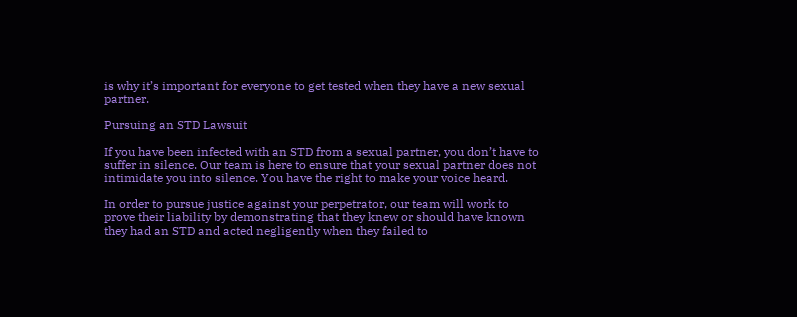is why it’s important for everyone to get tested when they have a new sexual partner.

Pursuing an STD Lawsuit

If you have been infected with an STD from a sexual partner, you don’t have to suffer in silence. Our team is here to ensure that your sexual partner does not intimidate you into silence. You have the right to make your voice heard.

In order to pursue justice against your perpetrator, our team will work to prove their liability by demonstrating that they knew or should have known they had an STD and acted negligently when they failed to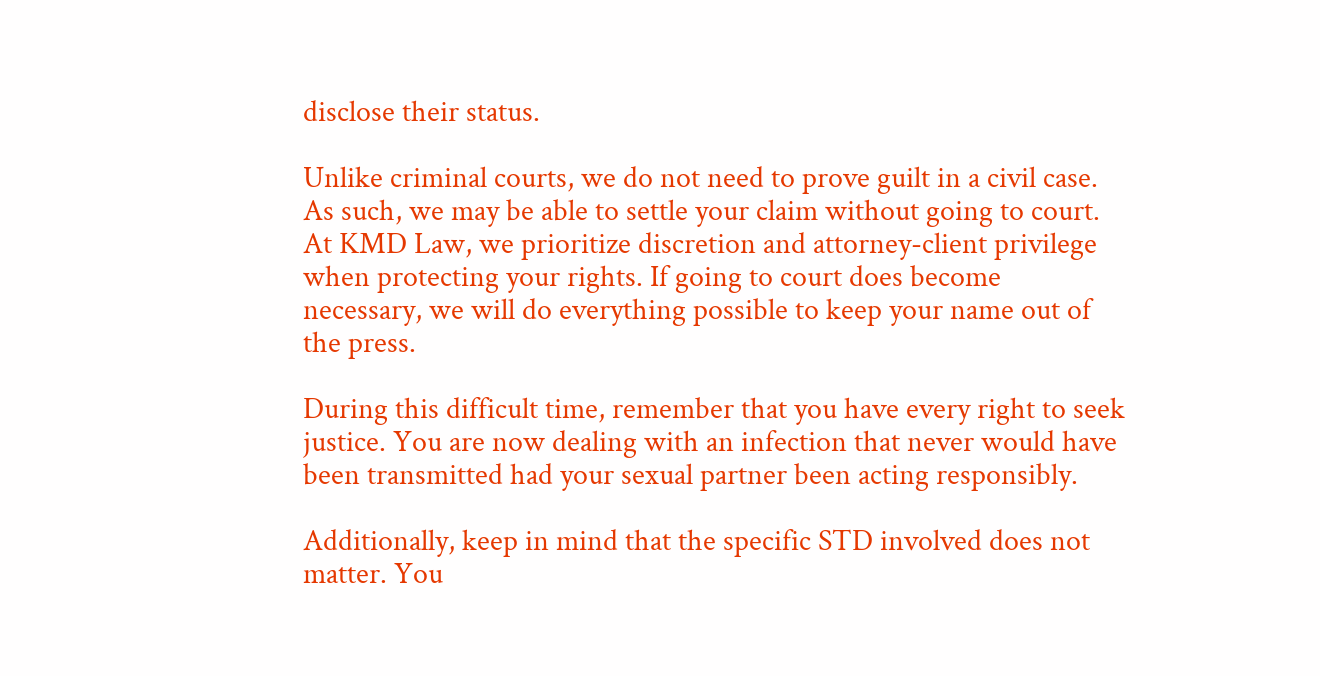disclose their status.

Unlike criminal courts, we do not need to prove guilt in a civil case. As such, we may be able to settle your claim without going to court. At KMD Law, we prioritize discretion and attorney-client privilege when protecting your rights. If going to court does become necessary, we will do everything possible to keep your name out of the press.

During this difficult time, remember that you have every right to seek justice. You are now dealing with an infection that never would have been transmitted had your sexual partner been acting responsibly.

Additionally, keep in mind that the specific STD involved does not matter. You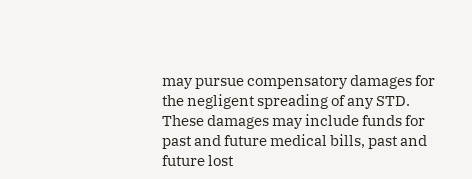may pursue compensatory damages for the negligent spreading of any STD. These damages may include funds for past and future medical bills, past and future lost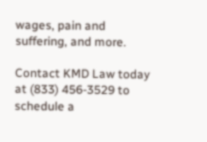wages, pain and suffering, and more.

Contact KMD Law today at (833) 456-3529 to schedule a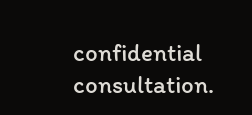confidential consultation.